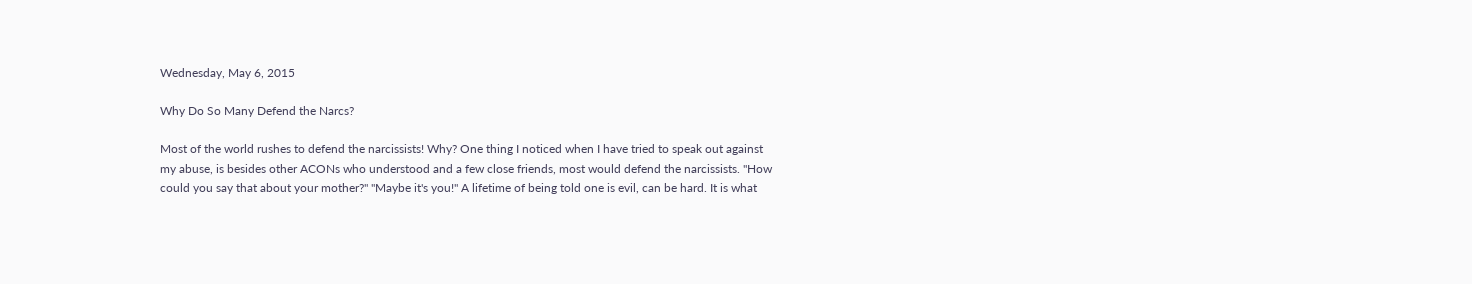Wednesday, May 6, 2015

Why Do So Many Defend the Narcs?

Most of the world rushes to defend the narcissists! Why? One thing I noticed when I have tried to speak out against my abuse, is besides other ACONs who understood and a few close friends, most would defend the narcissists. "How could you say that about your mother?" "Maybe it's you!" A lifetime of being told one is evil, can be hard. It is what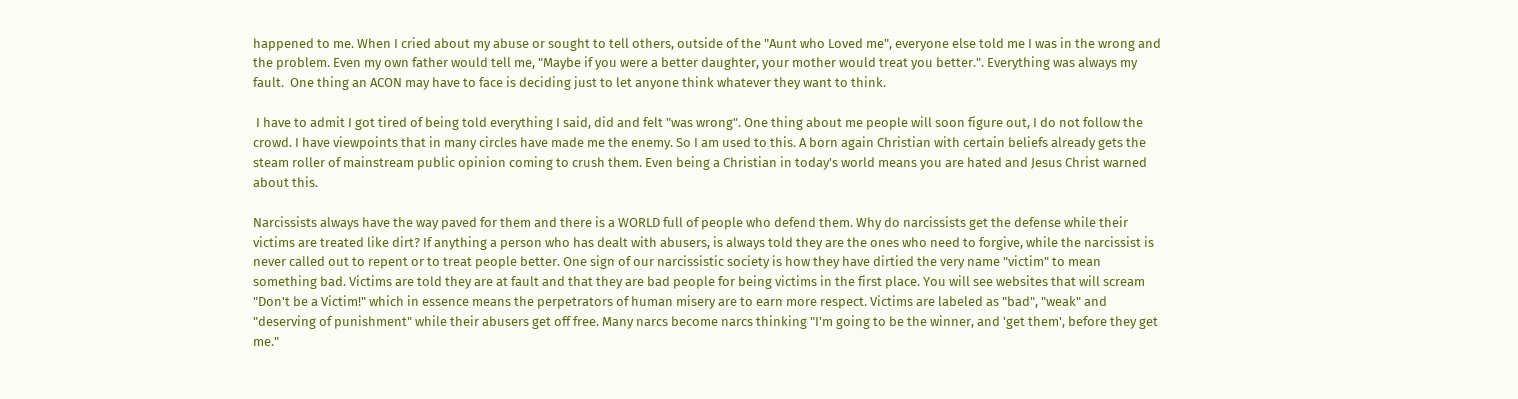happened to me. When I cried about my abuse or sought to tell others, outside of the "Aunt who Loved me", everyone else told me I was in the wrong and the problem. Even my own father would tell me, "Maybe if you were a better daughter, your mother would treat you better.". Everything was always my fault.  One thing an ACON may have to face is deciding just to let anyone think whatever they want to think.

 I have to admit I got tired of being told everything I said, did and felt "was wrong". One thing about me people will soon figure out, I do not follow the crowd. I have viewpoints that in many circles have made me the enemy. So I am used to this. A born again Christian with certain beliefs already gets the steam roller of mainstream public opinion coming to crush them. Even being a Christian in today's world means you are hated and Jesus Christ warned about this.

Narcissists always have the way paved for them and there is a WORLD full of people who defend them. Why do narcissists get the defense while their victims are treated like dirt? If anything a person who has dealt with abusers, is always told they are the ones who need to forgive, while the narcissist is never called out to repent or to treat people better. One sign of our narcissistic society is how they have dirtied the very name "victim" to mean something bad. Victims are told they are at fault and that they are bad people for being victims in the first place. You will see websites that will scream "Don't be a Victim!" which in essence means the perpetrators of human misery are to earn more respect. Victims are labeled as "bad", "weak" and "deserving of punishment" while their abusers get off free. Many narcs become narcs thinking "I'm going to be the winner, and 'get them', before they get me."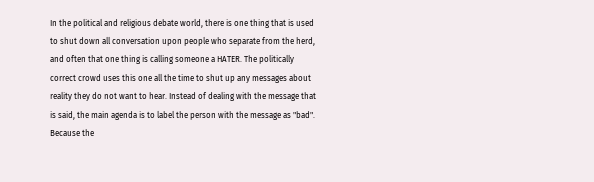In the political and religious debate world, there is one thing that is used to shut down all conversation upon people who separate from the herd, and often that one thing is calling someone a HATER. The politically correct crowd uses this one all the time to shut up any messages about reality they do not want to hear. Instead of dealing with the message that is said, the main agenda is to label the person with the message as "bad". Because the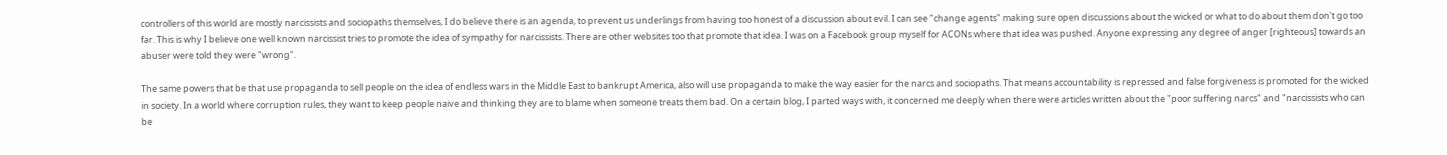controllers of this world are mostly narcissists and sociopaths themselves, I do believe there is an agenda, to prevent us underlings from having too honest of a discussion about evil. I can see "change agents" making sure open discussions about the wicked or what to do about them don't go too far. This is why I believe one well known narcissist tries to promote the idea of sympathy for narcissists. There are other websites too that promote that idea. I was on a Facebook group myself for ACONs where that idea was pushed. Anyone expressing any degree of anger [righteous] towards an abuser were told they were "wrong".

The same powers that be that use propaganda to sell people on the idea of endless wars in the Middle East to bankrupt America, also will use propaganda to make the way easier for the narcs and sociopaths. That means accountability is repressed and false forgiveness is promoted for the wicked in society. In a world where corruption rules, they want to keep people naive and thinking they are to blame when someone treats them bad. On a certain blog, I parted ways with, it concerned me deeply when there were articles written about the "poor suffering narcs" and "narcissists who can be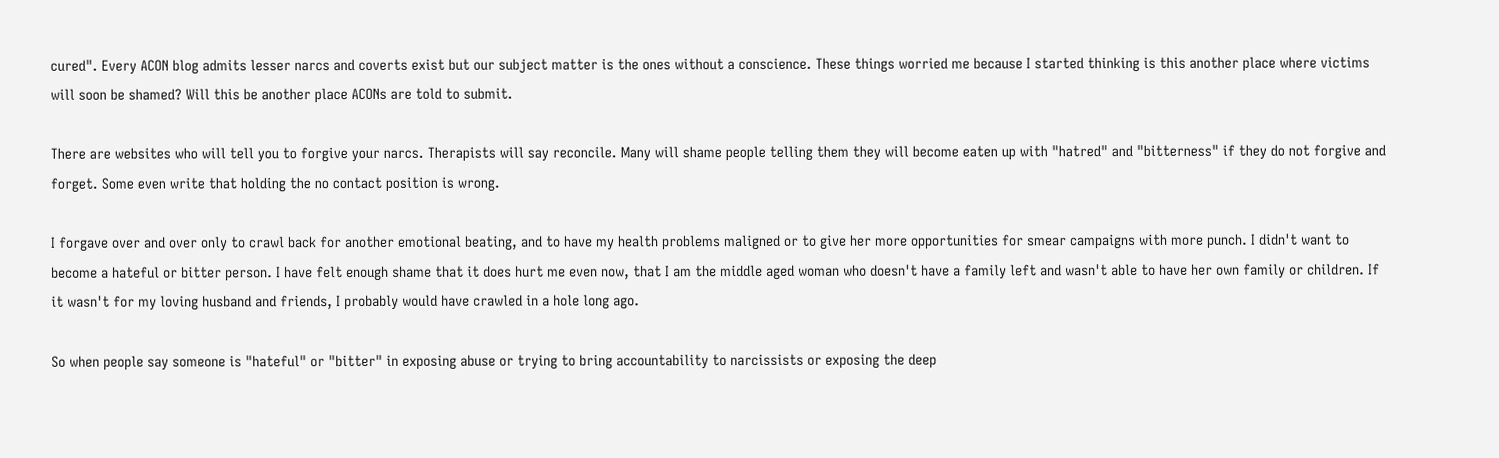cured". Every ACON blog admits lesser narcs and coverts exist but our subject matter is the ones without a conscience. These things worried me because I started thinking is this another place where victims will soon be shamed? Will this be another place ACONs are told to submit.

There are websites who will tell you to forgive your narcs. Therapists will say reconcile. Many will shame people telling them they will become eaten up with "hatred" and "bitterness" if they do not forgive and forget. Some even write that holding the no contact position is wrong.

I forgave over and over only to crawl back for another emotional beating, and to have my health problems maligned or to give her more opportunities for smear campaigns with more punch. I didn't want to become a hateful or bitter person. I have felt enough shame that it does hurt me even now, that I am the middle aged woman who doesn't have a family left and wasn't able to have her own family or children. If it wasn't for my loving husband and friends, I probably would have crawled in a hole long ago.

So when people say someone is "hateful" or "bitter" in exposing abuse or trying to bring accountability to narcissists or exposing the deep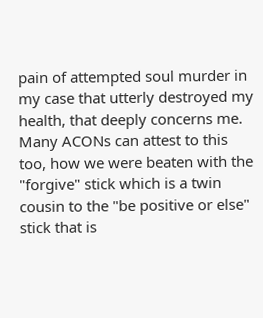pain of attempted soul murder in my case that utterly destroyed my health, that deeply concerns me. Many ACONs can attest to this too, how we were beaten with the "forgive" stick which is a twin cousin to the "be positive or else" stick that is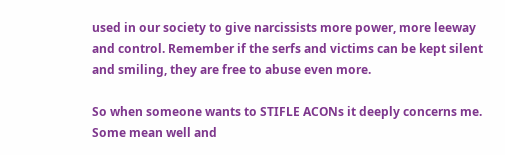used in our society to give narcissists more power, more leeway and control. Remember if the serfs and victims can be kept silent and smiling, they are free to abuse even more.

So when someone wants to STIFLE ACONs it deeply concerns me.   Some mean well and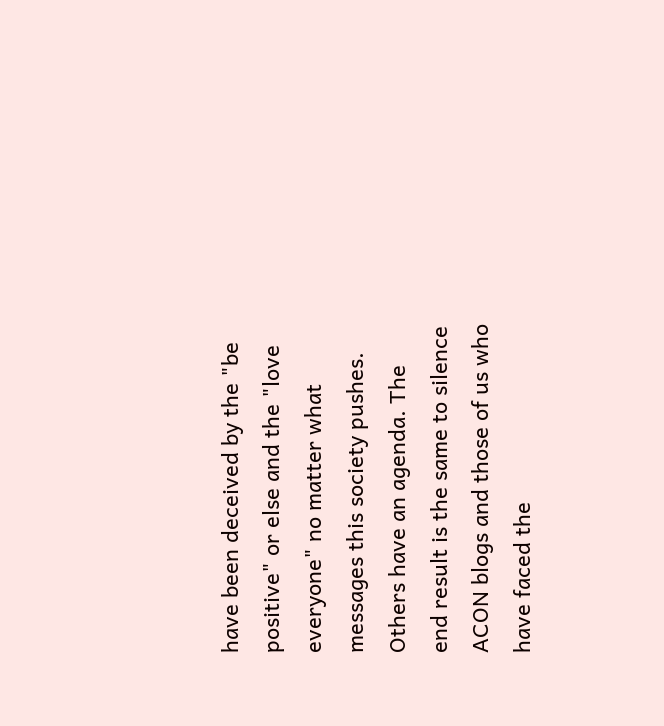have been deceived by the "be positive" or else and the "love everyone" no matter what messages this society pushes. Others have an agenda. The end result is the same to silence ACON blogs and those of us who have faced the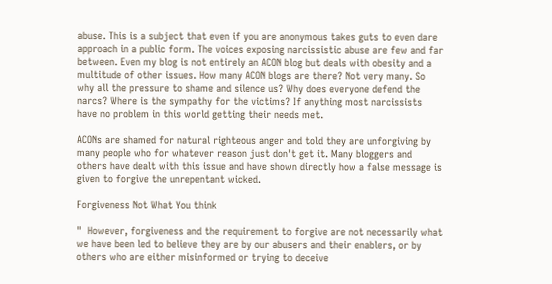abuse. This is a subject that even if you are anonymous takes guts to even dare approach in a public form. The voices exposing narcissistic abuse are few and far between. Even my blog is not entirely an ACON blog but deals with obesity and a multitude of other issues. How many ACON blogs are there? Not very many. So why all the pressure to shame and silence us? Why does everyone defend the narcs? Where is the sympathy for the victims? If anything most narcissists have no problem in this world getting their needs met.

ACONs are shamed for natural righteous anger and told they are unforgiving by many people who for whatever reason just don't get it. Many bloggers and others have dealt with this issue and have shown directly how a false message is given to forgive the unrepentant wicked.

Forgiveness Not What You think

"  However, forgiveness and the requirement to forgive are not necessarily what we have been led to believe they are by our abusers and their enablers, or by others who are either misinformed or trying to deceive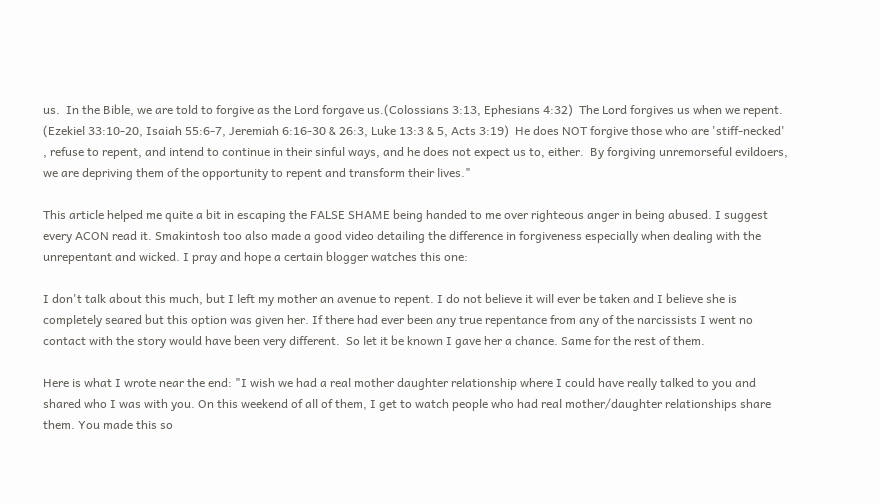us.  In the Bible, we are told to forgive as the Lord forgave us.(Colossians 3:13, Ephesians 4:32)  The Lord forgives us when we repent. (Ezekiel 33:10-20, Isaiah 55:6-7, Jeremiah 6:16-30 & 26:3, Luke 13:3 & 5, Acts 3:19)  He does NOT forgive those who are 'stiff-necked' , refuse to repent, and intend to continue in their sinful ways, and he does not expect us to, either.  By forgiving unremorseful evildoers, we are depriving them of the opportunity to repent and transform their lives."

This article helped me quite a bit in escaping the FALSE SHAME being handed to me over righteous anger in being abused. I suggest every ACON read it. Smakintosh too also made a good video detailing the difference in forgiveness especially when dealing with the unrepentant and wicked. I pray and hope a certain blogger watches this one:

I don't talk about this much, but I left my mother an avenue to repent. I do not believe it will ever be taken and I believe she is completely seared but this option was given her. If there had ever been any true repentance from any of the narcissists I went no contact with the story would have been very different.  So let it be known I gave her a chance. Same for the rest of them.

Here is what I wrote near the end: "I wish we had a real mother daughter relationship where I could have really talked to you and shared who I was with you. On this weekend of all of them, I get to watch people who had real mother/daughter relationships share them. You made this so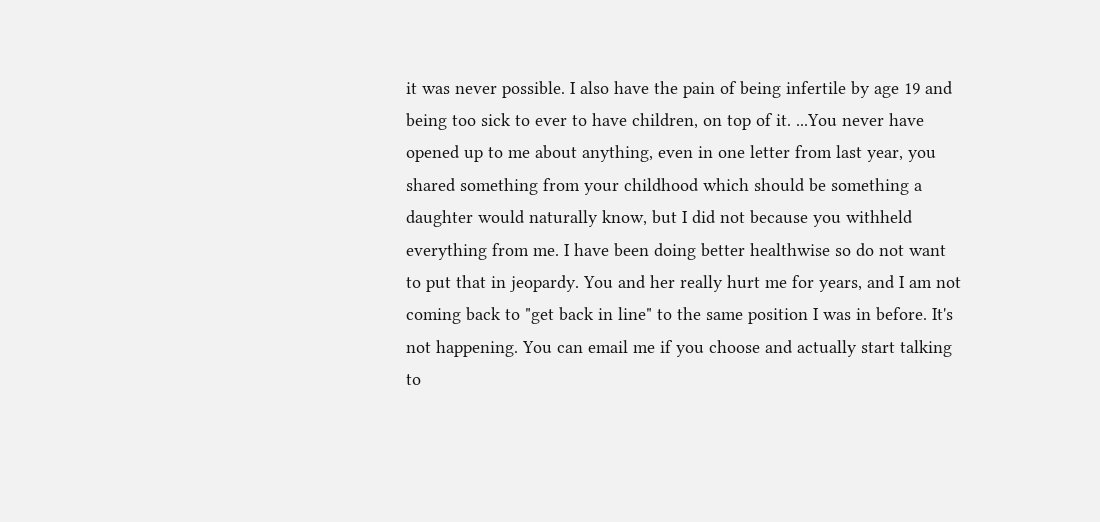it was never possible. I also have the pain of being infertile by age 19 and being too sick to ever to have children, on top of it. ...You never have opened up to me about anything, even in one letter from last year, you shared something from your childhood which should be something a daughter would naturally know, but I did not because you withheld everything from me. I have been doing better healthwise so do not want to put that in jeopardy. You and her really hurt me for years, and I am not coming back to "get back in line" to the same position I was in before. It's not happening. You can email me if you choose and actually start talking to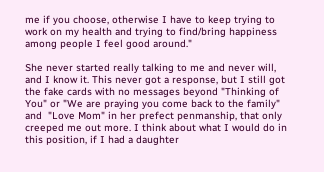me if you choose, otherwise I have to keep trying to work on my health and trying to find/bring happiness among people I feel good around."

She never started really talking to me and never will, and I know it. This never got a response, but I still got the fake cards with no messages beyond "Thinking of You" or "We are praying you come back to the family" and  "Love Mom" in her prefect penmanship, that only creeped me out more. I think about what I would do in this position, if I had a daughter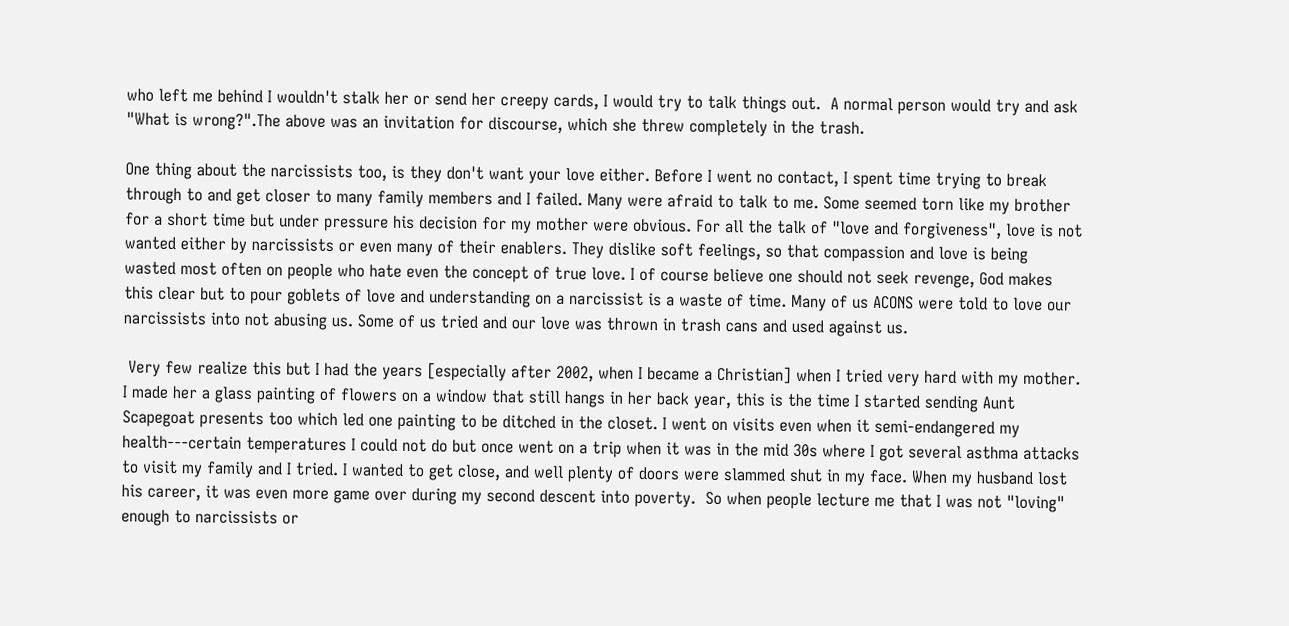who left me behind I wouldn't stalk her or send her creepy cards, I would try to talk things out.  A normal person would try and ask "What is wrong?".The above was an invitation for discourse, which she threw completely in the trash.

One thing about the narcissists too, is they don't want your love either. Before I went no contact, I spent time trying to break through to and get closer to many family members and I failed. Many were afraid to talk to me. Some seemed torn like my brother for a short time but under pressure his decision for my mother were obvious. For all the talk of "love and forgiveness", love is not wanted either by narcissists or even many of their enablers. They dislike soft feelings, so that compassion and love is being wasted most often on people who hate even the concept of true love. I of course believe one should not seek revenge, God makes this clear but to pour goblets of love and understanding on a narcissist is a waste of time. Many of us ACONS were told to love our narcissists into not abusing us. Some of us tried and our love was thrown in trash cans and used against us.

 Very few realize this but I had the years [especially after 2002, when I became a Christian] when I tried very hard with my mother. I made her a glass painting of flowers on a window that still hangs in her back year, this is the time I started sending Aunt Scapegoat presents too which led one painting to be ditched in the closet. I went on visits even when it semi-endangered my health---certain temperatures I could not do but once went on a trip when it was in the mid 30s where I got several asthma attacks to visit my family and I tried. I wanted to get close, and well plenty of doors were slammed shut in my face. When my husband lost his career, it was even more game over during my second descent into poverty.  So when people lecture me that I was not "loving" enough to narcissists or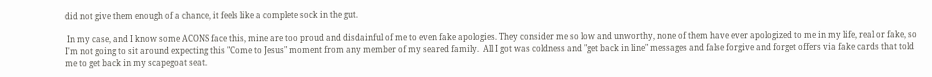did not give them enough of a chance, it feels like a complete sock in the gut.

 In my case, and I know some ACONS face this, mine are too proud and disdainful of me to even fake apologies. They consider me so low and unworthy, none of them have ever apologized to me in my life, real or fake, so I'm not going to sit around expecting this "Come to Jesus" moment from any member of my seared family.  All I got was coldness and "get back in line" messages and false forgive and forget offers via fake cards that told me to get back in my scapegoat seat.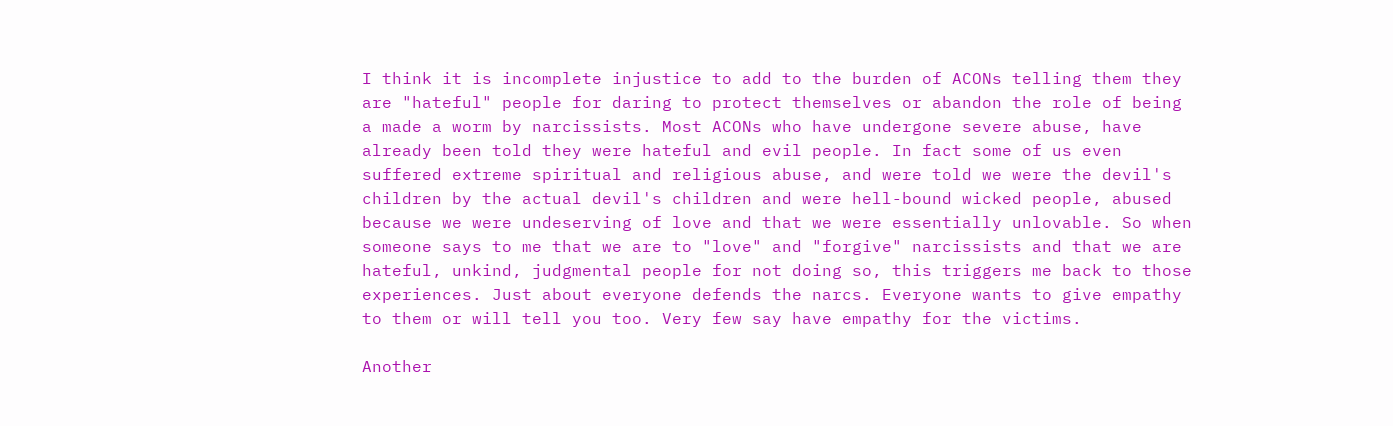I think it is incomplete injustice to add to the burden of ACONs telling them they are "hateful" people for daring to protect themselves or abandon the role of being a made a worm by narcissists. Most ACONs who have undergone severe abuse, have already been told they were hateful and evil people. In fact some of us even suffered extreme spiritual and religious abuse, and were told we were the devil's children by the actual devil's children and were hell-bound wicked people, abused because we were undeserving of love and that we were essentially unlovable. So when someone says to me that we are to "love" and "forgive" narcissists and that we are hateful, unkind, judgmental people for not doing so, this triggers me back to those experiences. Just about everyone defends the narcs. Everyone wants to give empathy to them or will tell you too. Very few say have empathy for the victims.

Another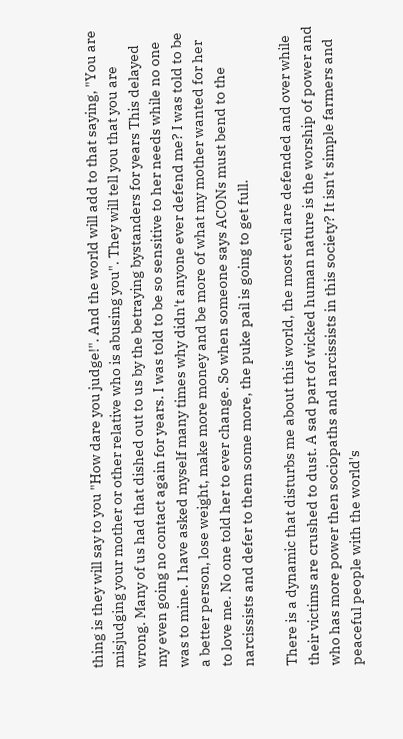thing is they will say to you "How dare you judge!". And the world will add to that saying, "You are misjudging your mother or other relative who is abusing you". They will tell you that you are wrong. Many of us had that dished out to us by the betraying bystanders for years This delayed my even going no contact again for years. I was told to be so sensitive to her needs while no one was to mine. I have asked myself many times why didn't anyone ever defend me? I was told to be a better person, lose weight, make more money and be more of what my mother wanted for her to love me. No one told her to ever change. So when someone says ACONs must bend to the narcissists and defer to them some more, the puke pail is going to get full.

There is a dynamic that disturbs me about this world, the most evil are defended and over while their victims are crushed to dust. A sad part of wicked human nature is the worship of power and who has more power then sociopaths and narcissists in this society? It isn't simple farmers and peaceful people with the world's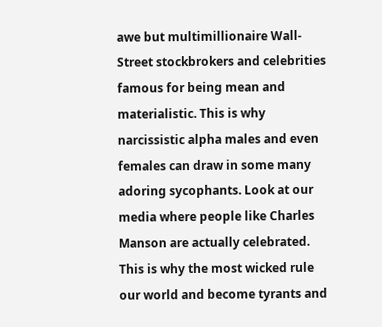awe but multimillionaire Wall-Street stockbrokers and celebrities famous for being mean and materialistic. This is why narcissistic alpha males and even females can draw in some many adoring sycophants. Look at our media where people like Charles Manson are actually celebrated. This is why the most wicked rule our world and become tyrants and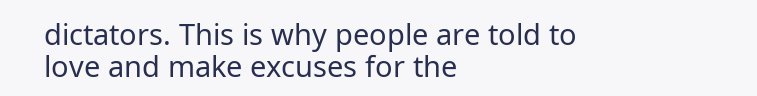dictators. This is why people are told to love and make excuses for the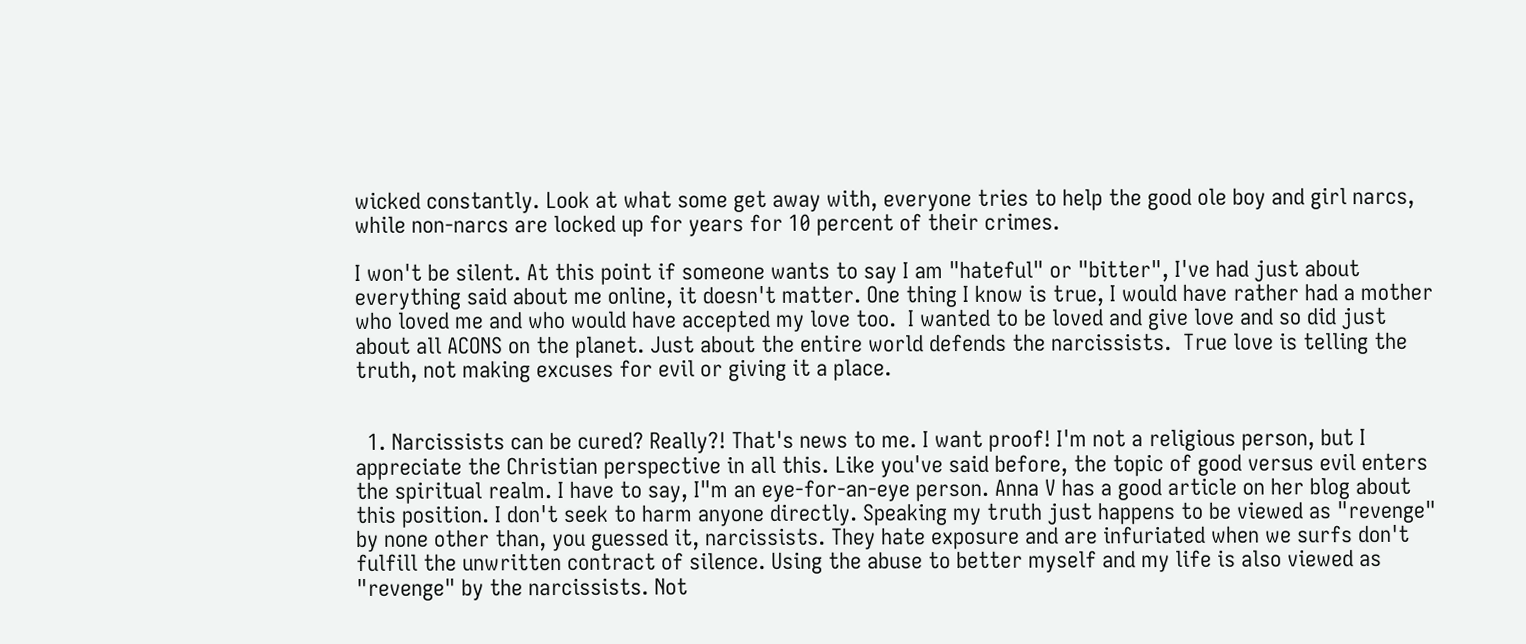wicked constantly. Look at what some get away with, everyone tries to help the good ole boy and girl narcs, while non-narcs are locked up for years for 10 percent of their crimes.

I won't be silent. At this point if someone wants to say I am "hateful" or "bitter", I've had just about everything said about me online, it doesn't matter. One thing I know is true, I would have rather had a mother who loved me and who would have accepted my love too.  I wanted to be loved and give love and so did just about all ACONS on the planet. Just about the entire world defends the narcissists.  True love is telling the truth, not making excuses for evil or giving it a place.


  1. Narcissists can be cured? Really?! That's news to me. I want proof! I'm not a religious person, but I appreciate the Christian perspective in all this. Like you've said before, the topic of good versus evil enters the spiritual realm. I have to say, I"m an eye-for-an-eye person. Anna V has a good article on her blog about this position. I don't seek to harm anyone directly. Speaking my truth just happens to be viewed as "revenge" by none other than, you guessed it, narcissists. They hate exposure and are infuriated when we surfs don't fulfill the unwritten contract of silence. Using the abuse to better myself and my life is also viewed as "revenge" by the narcissists. Not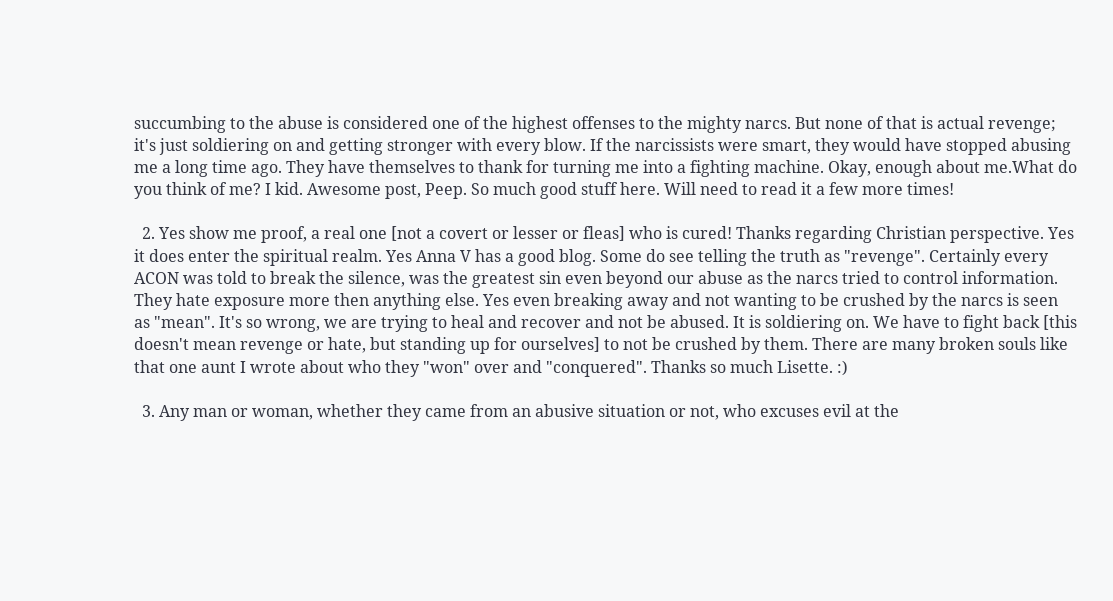succumbing to the abuse is considered one of the highest offenses to the mighty narcs. But none of that is actual revenge; it's just soldiering on and getting stronger with every blow. If the narcissists were smart, they would have stopped abusing me a long time ago. They have themselves to thank for turning me into a fighting machine. Okay, enough about me.What do you think of me? I kid. Awesome post, Peep. So much good stuff here. Will need to read it a few more times!

  2. Yes show me proof, a real one [not a covert or lesser or fleas] who is cured! Thanks regarding Christian perspective. Yes it does enter the spiritual realm. Yes Anna V has a good blog. Some do see telling the truth as "revenge". Certainly every ACON was told to break the silence, was the greatest sin even beyond our abuse as the narcs tried to control information. They hate exposure more then anything else. Yes even breaking away and not wanting to be crushed by the narcs is seen as "mean". It's so wrong, we are trying to heal and recover and not be abused. It is soldiering on. We have to fight back [this doesn't mean revenge or hate, but standing up for ourselves] to not be crushed by them. There are many broken souls like that one aunt I wrote about who they "won" over and "conquered". Thanks so much Lisette. :)

  3. Any man or woman, whether they came from an abusive situation or not, who excuses evil at the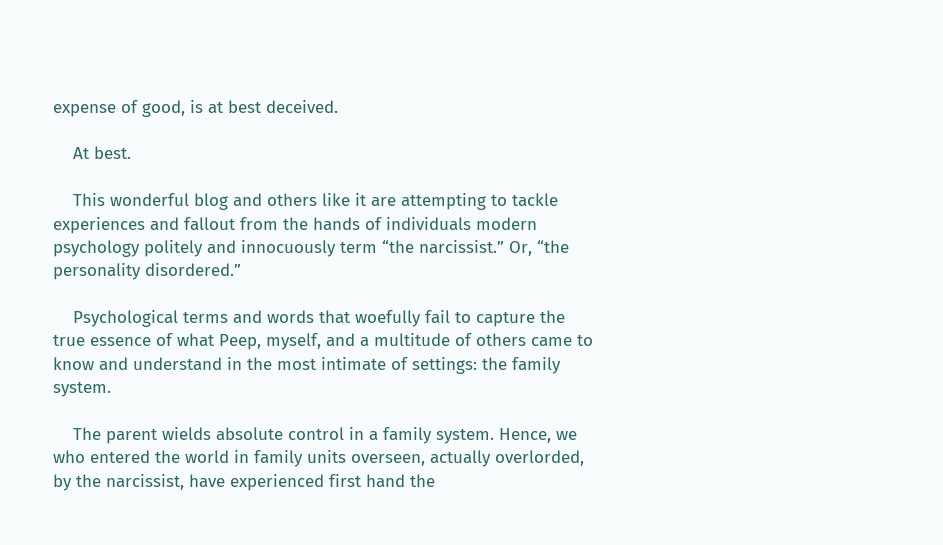expense of good, is at best deceived.

    At best.

    This wonderful blog and others like it are attempting to tackle experiences and fallout from the hands of individuals modern psychology politely and innocuously term “the narcissist.” Or, “the personality disordered.”

    Psychological terms and words that woefully fail to capture the true essence of what Peep, myself, and a multitude of others came to know and understand in the most intimate of settings: the family system.

    The parent wields absolute control in a family system. Hence, we who entered the world in family units overseen, actually overlorded, by the narcissist, have experienced first hand the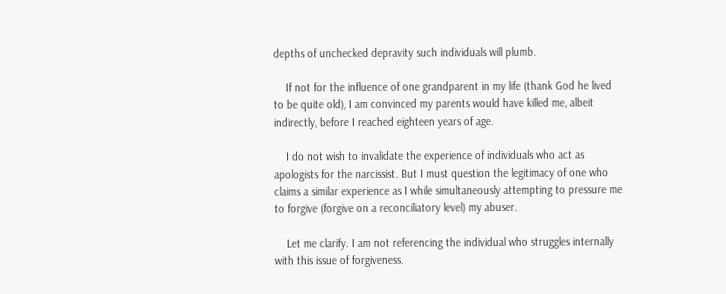depths of unchecked depravity such individuals will plumb.

    If not for the influence of one grandparent in my life (thank God he lived to be quite old), I am convinced my parents would have killed me, albeit indirectly, before I reached eighteen years of age.

    I do not wish to invalidate the experience of individuals who act as apologists for the narcissist. But I must question the legitimacy of one who claims a similar experience as I while simultaneously attempting to pressure me to forgive (forgive on a reconciliatory level) my abuser.

    Let me clarify. I am not referencing the individual who struggles internally with this issue of forgiveness.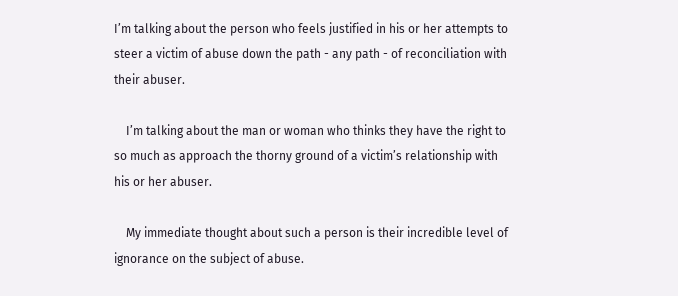I’m talking about the person who feels justified in his or her attempts to steer a victim of abuse down the path - any path - of reconciliation with their abuser.

    I’m talking about the man or woman who thinks they have the right to so much as approach the thorny ground of a victim’s relationship with his or her abuser.

    My immediate thought about such a person is their incredible level of ignorance on the subject of abuse.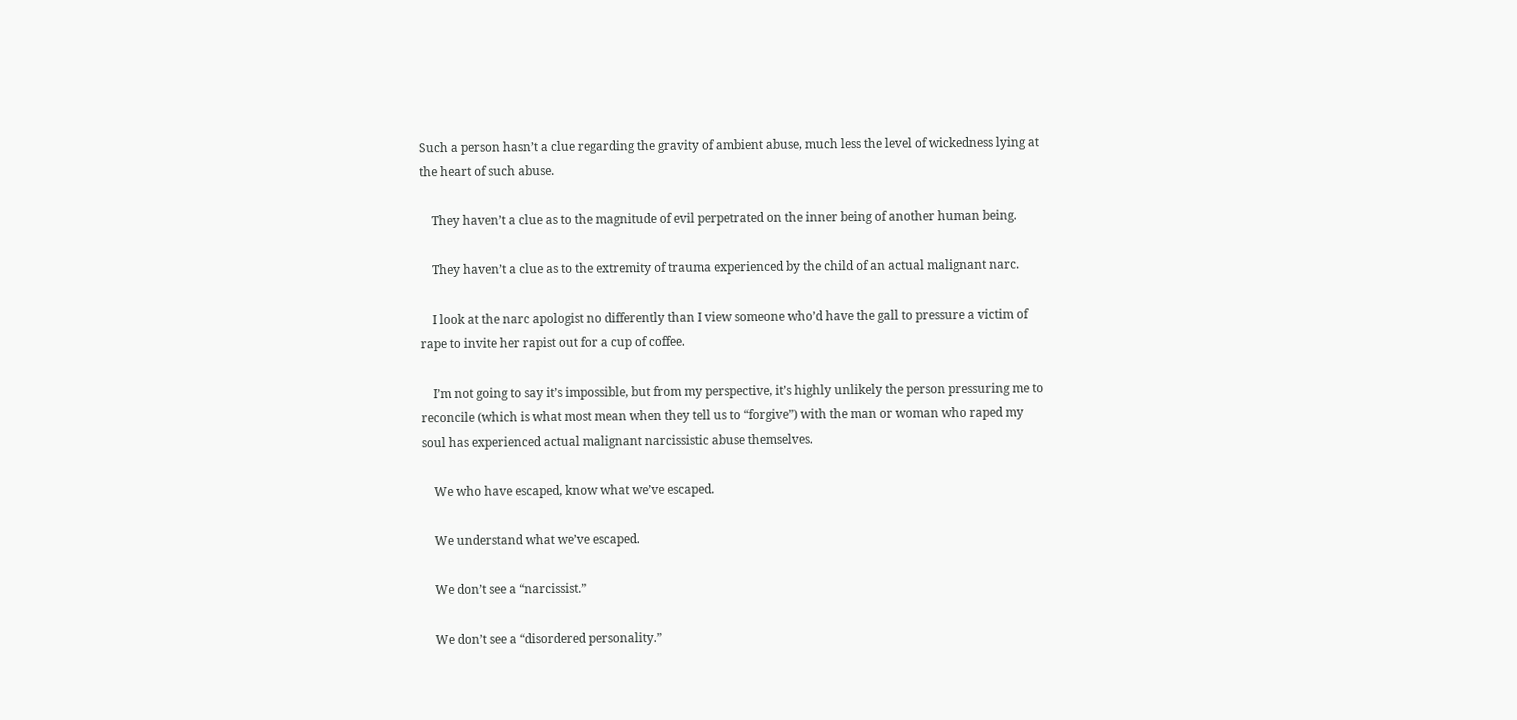Such a person hasn’t a clue regarding the gravity of ambient abuse, much less the level of wickedness lying at the heart of such abuse.

    They haven’t a clue as to the magnitude of evil perpetrated on the inner being of another human being.

    They haven’t a clue as to the extremity of trauma experienced by the child of an actual malignant narc.

    I look at the narc apologist no differently than I view someone who’d have the gall to pressure a victim of rape to invite her rapist out for a cup of coffee.

    I’m not going to say it’s impossible, but from my perspective, it’s highly unlikely the person pressuring me to reconcile (which is what most mean when they tell us to “forgive”) with the man or woman who raped my soul has experienced actual malignant narcissistic abuse themselves.

    We who have escaped, know what we’ve escaped.

    We understand what we’ve escaped.

    We don’t see a “narcissist.”

    We don’t see a “disordered personality.”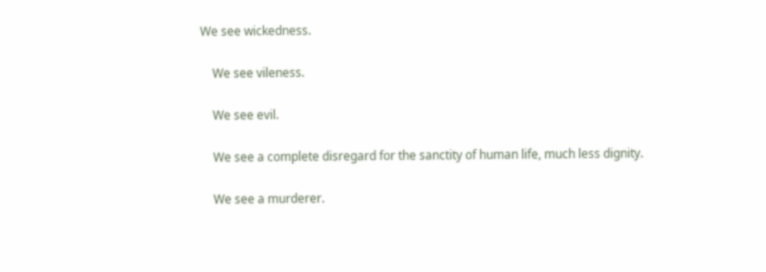We see wickedness.

    We see vileness.

    We see evil.

    We see a complete disregard for the sanctity of human life, much less dignity.

    We see a murderer.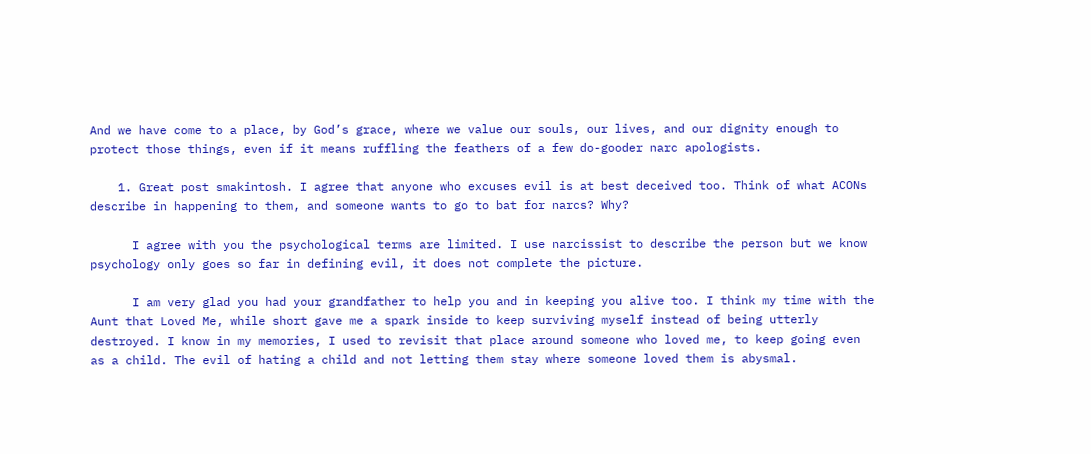And we have come to a place, by God’s grace, where we value our souls, our lives, and our dignity enough to protect those things, even if it means ruffling the feathers of a few do-gooder narc apologists.

    1. Great post smakintosh. I agree that anyone who excuses evil is at best deceived too. Think of what ACONs describe in happening to them, and someone wants to go to bat for narcs? Why?

      I agree with you the psychological terms are limited. I use narcissist to describe the person but we know psychology only goes so far in defining evil, it does not complete the picture.

      I am very glad you had your grandfather to help you and in keeping you alive too. I think my time with the Aunt that Loved Me, while short gave me a spark inside to keep surviving myself instead of being utterly destroyed. I know in my memories, I used to revisit that place around someone who loved me, to keep going even as a child. The evil of hating a child and not letting them stay where someone loved them is abysmal.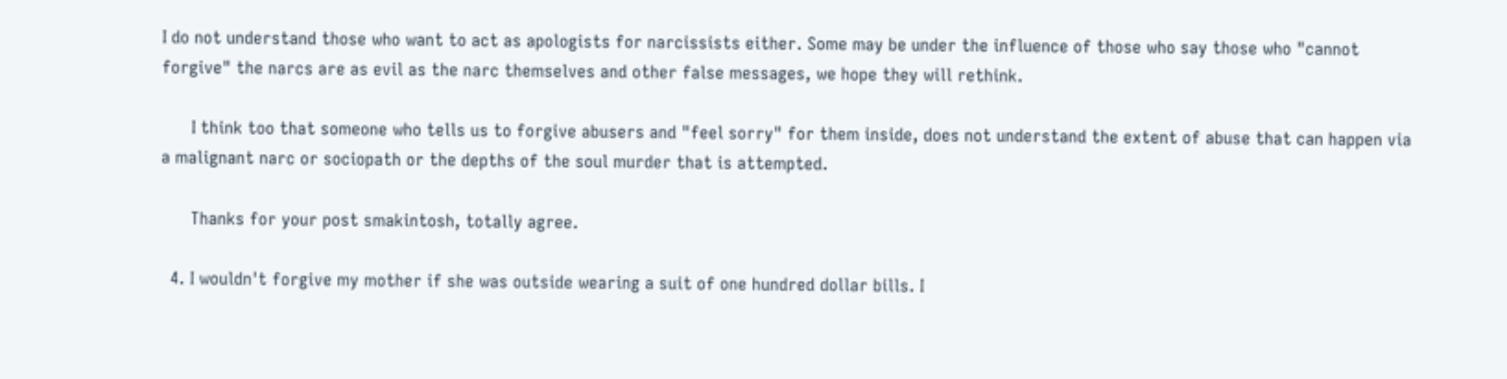I do not understand those who want to act as apologists for narcissists either. Some may be under the influence of those who say those who "cannot forgive" the narcs are as evil as the narc themselves and other false messages, we hope they will rethink.

      I think too that someone who tells us to forgive abusers and "feel sorry" for them inside, does not understand the extent of abuse that can happen via a malignant narc or sociopath or the depths of the soul murder that is attempted.

      Thanks for your post smakintosh, totally agree.

  4. I wouldn't forgive my mother if she was outside wearing a suit of one hundred dollar bills. I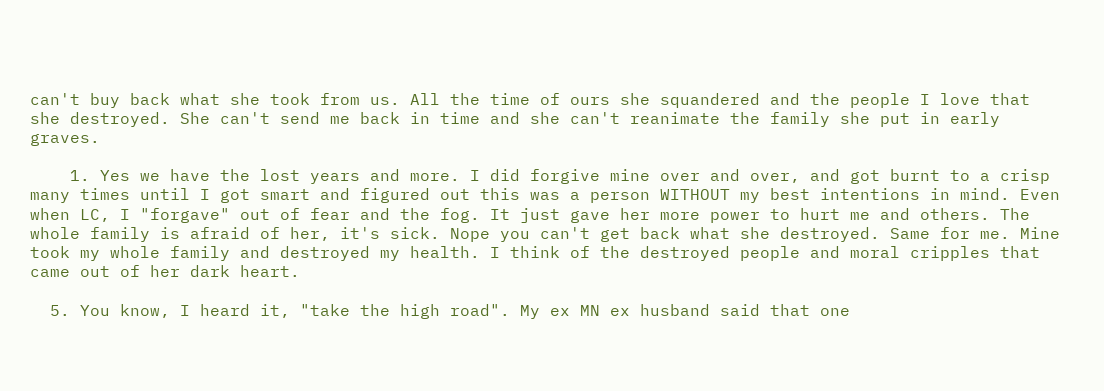can't buy back what she took from us. All the time of ours she squandered and the people I love that she destroyed. She can't send me back in time and she can't reanimate the family she put in early graves.

    1. Yes we have the lost years and more. I did forgive mine over and over, and got burnt to a crisp many times until I got smart and figured out this was a person WITHOUT my best intentions in mind. Even when LC, I "forgave" out of fear and the fog. It just gave her more power to hurt me and others. The whole family is afraid of her, it's sick. Nope you can't get back what she destroyed. Same for me. Mine took my whole family and destroyed my health. I think of the destroyed people and moral cripples that came out of her dark heart.

  5. You know, I heard it, "take the high road". My ex MN ex husband said that one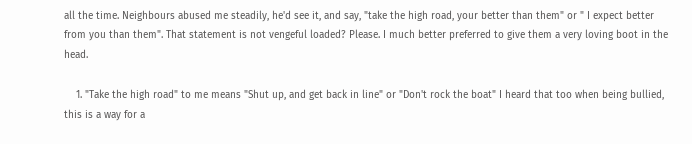all the time. Neighbours abused me steadily, he'd see it, and say, "take the high road, your better than them" or " I expect better from you than them". That statement is not vengeful loaded? Please. I much better preferred to give them a very loving boot in the head.

    1. "Take the high road" to me means "Shut up, and get back in line" or "Don't rock the boat" I heard that too when being bullied, this is a way for a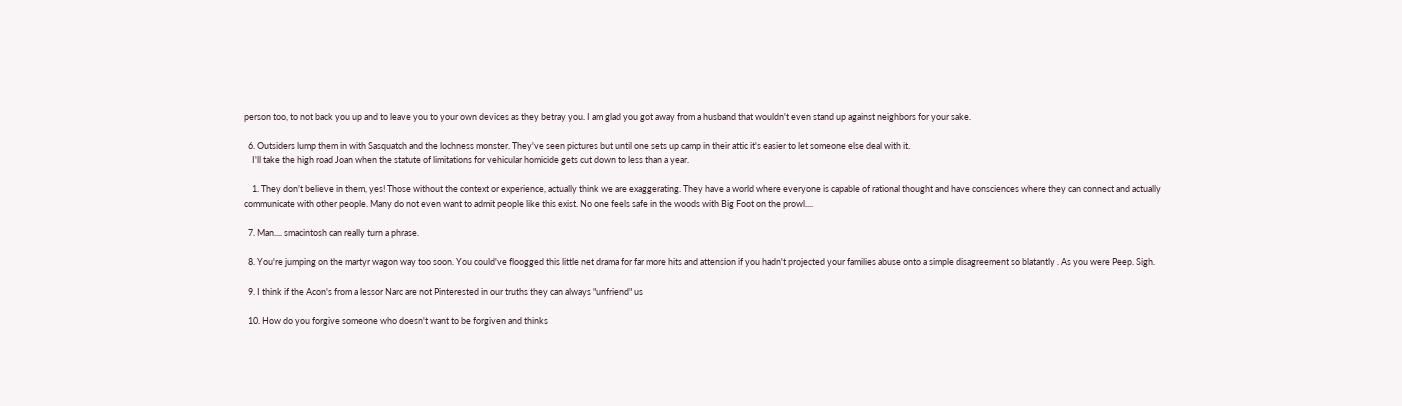person too, to not back you up and to leave you to your own devices as they betray you. I am glad you got away from a husband that wouldn't even stand up against neighbors for your sake.

  6. Outsiders lump them in with Sasquatch and the lochness monster. They've seen pictures but until one sets up camp in their attic it's easier to let someone else deal with it.
    I'll take the high road Joan when the statute of limitations for vehicular homicide gets cut down to less than a year.

    1. They don't believe in them, yes! Those without the context or experience, actually think we are exaggerating. They have a world where everyone is capable of rational thought and have consciences where they can connect and actually communicate with other people. Many do not even want to admit people like this exist. No one feels safe in the woods with Big Foot on the prowl....

  7. Man.... smacintosh can really turn a phrase.

  8. You're jumping on the martyr wagon way too soon. You could've floogged this little net drama for far more hits and attension if you hadn't projected your families abuse onto a simple disagreement so blatantly . As you were Peep. Sigh.

  9. I think if the Acon's from a lessor Narc are not Pinterested in our truths they can always "unfriend" us

  10. How do you forgive someone who doesn't want to be forgiven and thinks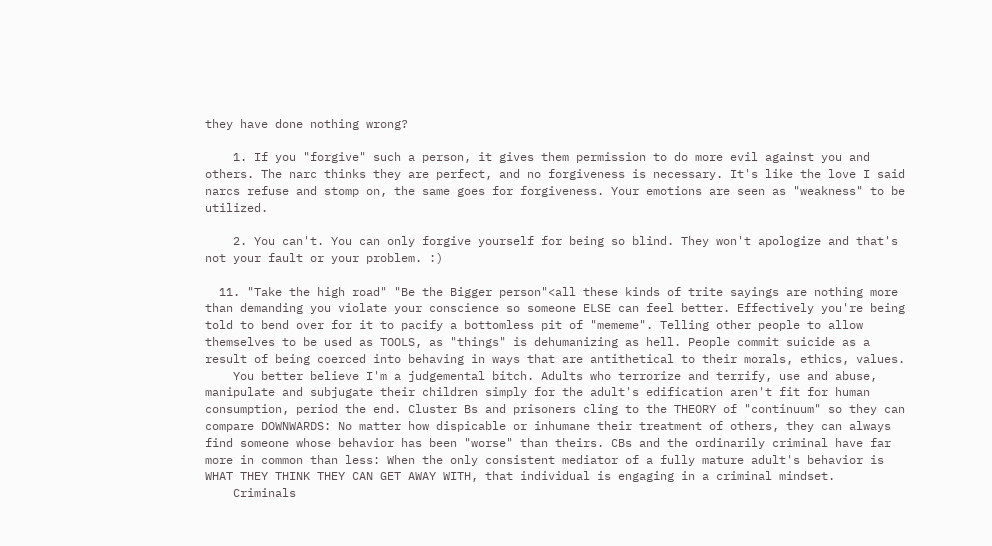they have done nothing wrong?

    1. If you "forgive" such a person, it gives them permission to do more evil against you and others. The narc thinks they are perfect, and no forgiveness is necessary. It's like the love I said narcs refuse and stomp on, the same goes for forgiveness. Your emotions are seen as "weakness" to be utilized.

    2. You can't. You can only forgive yourself for being so blind. They won't apologize and that's not your fault or your problem. :)

  11. "Take the high road" "Be the Bigger person"<all these kinds of trite sayings are nothing more than demanding you violate your conscience so someone ELSE can feel better. Effectively you're being told to bend over for it to pacify a bottomless pit of "mememe". Telling other people to allow themselves to be used as TOOLS, as "things" is dehumanizing as hell. People commit suicide as a result of being coerced into behaving in ways that are antithetical to their morals, ethics, values.
    You better believe I'm a judgemental bitch. Adults who terrorize and terrify, use and abuse, manipulate and subjugate their children simply for the adult's edification aren't fit for human consumption, period the end. Cluster Bs and prisoners cling to the THEORY of "continuum" so they can compare DOWNWARDS: No matter how dispicable or inhumane their treatment of others, they can always find someone whose behavior has been "worse" than theirs. CBs and the ordinarily criminal have far more in common than less: When the only consistent mediator of a fully mature adult's behavior is WHAT THEY THINK THEY CAN GET AWAY WITH, that individual is engaging in a criminal mindset.
    Criminals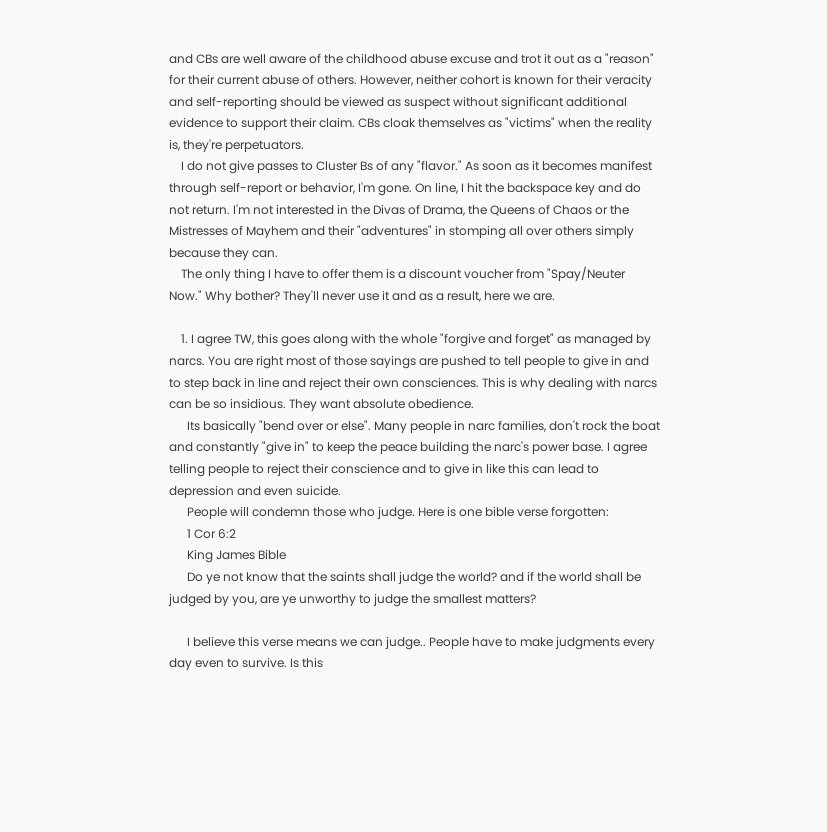and CBs are well aware of the childhood abuse excuse and trot it out as a "reason" for their current abuse of others. However, neither cohort is known for their veracity and self-reporting should be viewed as suspect without significant additional evidence to support their claim. CBs cloak themselves as "victims" when the reality is, they're perpetuators.
    I do not give passes to Cluster Bs of any "flavor." As soon as it becomes manifest through self-report or behavior, I'm gone. On line, I hit the backspace key and do not return. I'm not interested in the Divas of Drama, the Queens of Chaos or the Mistresses of Mayhem and their "adventures" in stomping all over others simply because they can.
    The only thing I have to offer them is a discount voucher from "Spay/Neuter Now." Why bother? They'll never use it and as a result, here we are.

    1. I agree TW, this goes along with the whole "forgive and forget" as managed by narcs. You are right most of those sayings are pushed to tell people to give in and to step back in line and reject their own consciences. This is why dealing with narcs can be so insidious. They want absolute obedience.
      Its basically "bend over or else". Many people in narc families, don't rock the boat and constantly "give in" to keep the peace building the narc's power base. I agree telling people to reject their conscience and to give in like this can lead to depression and even suicide.
      People will condemn those who judge. Here is one bible verse forgotten:
      1 Cor 6:2
      King James Bible
      Do ye not know that the saints shall judge the world? and if the world shall be judged by you, are ye unworthy to judge the smallest matters?

      I believe this verse means we can judge.. People have to make judgments every day even to survive. Is this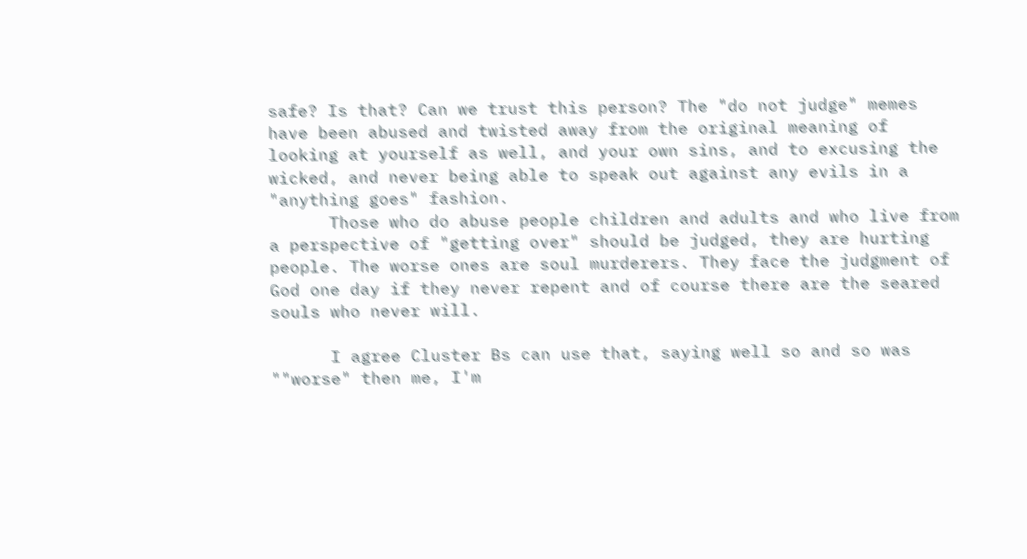safe? Is that? Can we trust this person? The "do not judge" memes have been abused and twisted away from the original meaning of looking at yourself as well, and your own sins, and to excusing the wicked, and never being able to speak out against any evils in a "anything goes" fashion.
      Those who do abuse people children and adults and who live from a perspective of "getting over" should be judged, they are hurting people. The worse ones are soul murderers. They face the judgment of God one day if they never repent and of course there are the seared souls who never will.

      I agree Cluster Bs can use that, saying well so and so was ""worse" then me, I'm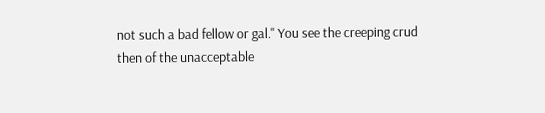not such a bad fellow or gal." You see the creeping crud then of the unacceptable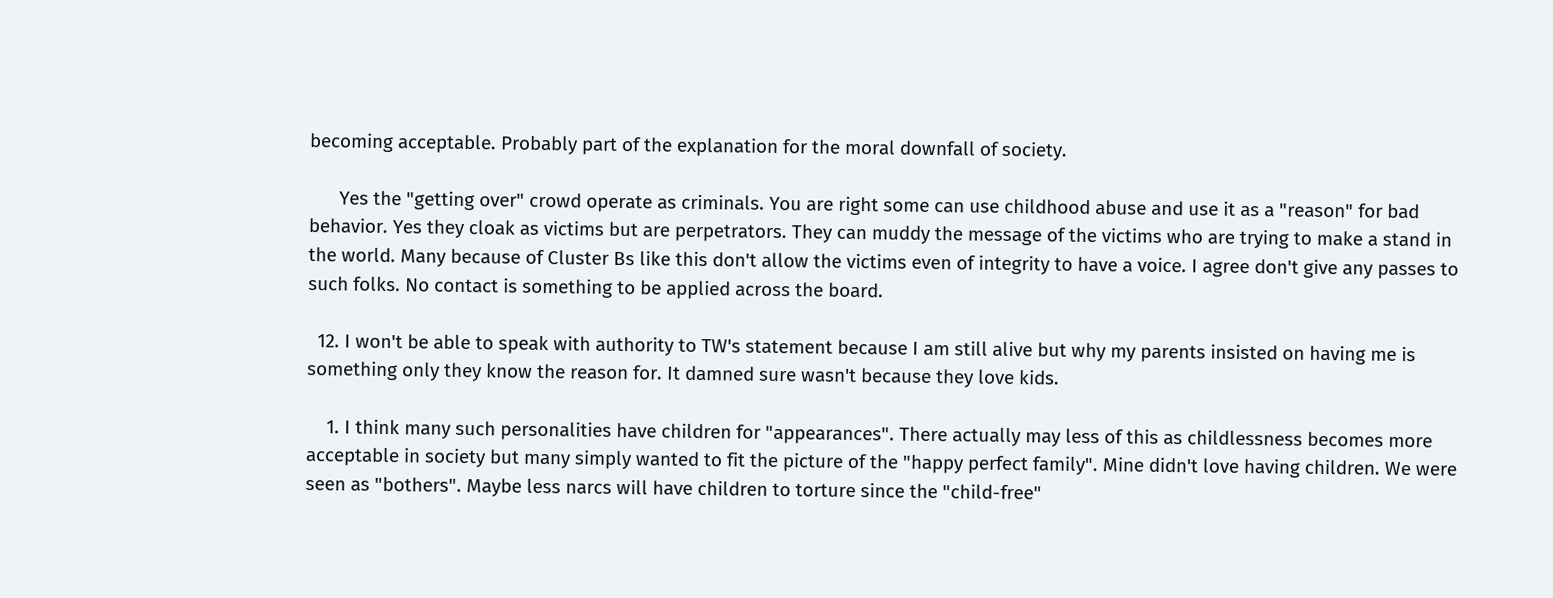becoming acceptable. Probably part of the explanation for the moral downfall of society.

      Yes the "getting over" crowd operate as criminals. You are right some can use childhood abuse and use it as a "reason" for bad behavior. Yes they cloak as victims but are perpetrators. They can muddy the message of the victims who are trying to make a stand in the world. Many because of Cluster Bs like this don't allow the victims even of integrity to have a voice. I agree don't give any passes to such folks. No contact is something to be applied across the board.

  12. I won't be able to speak with authority to TW's statement because I am still alive but why my parents insisted on having me is something only they know the reason for. It damned sure wasn't because they love kids.

    1. I think many such personalities have children for "appearances". There actually may less of this as childlessness becomes more acceptable in society but many simply wanted to fit the picture of the "happy perfect family". Mine didn't love having children. We were seen as "bothers". Maybe less narcs will have children to torture since the "child-free"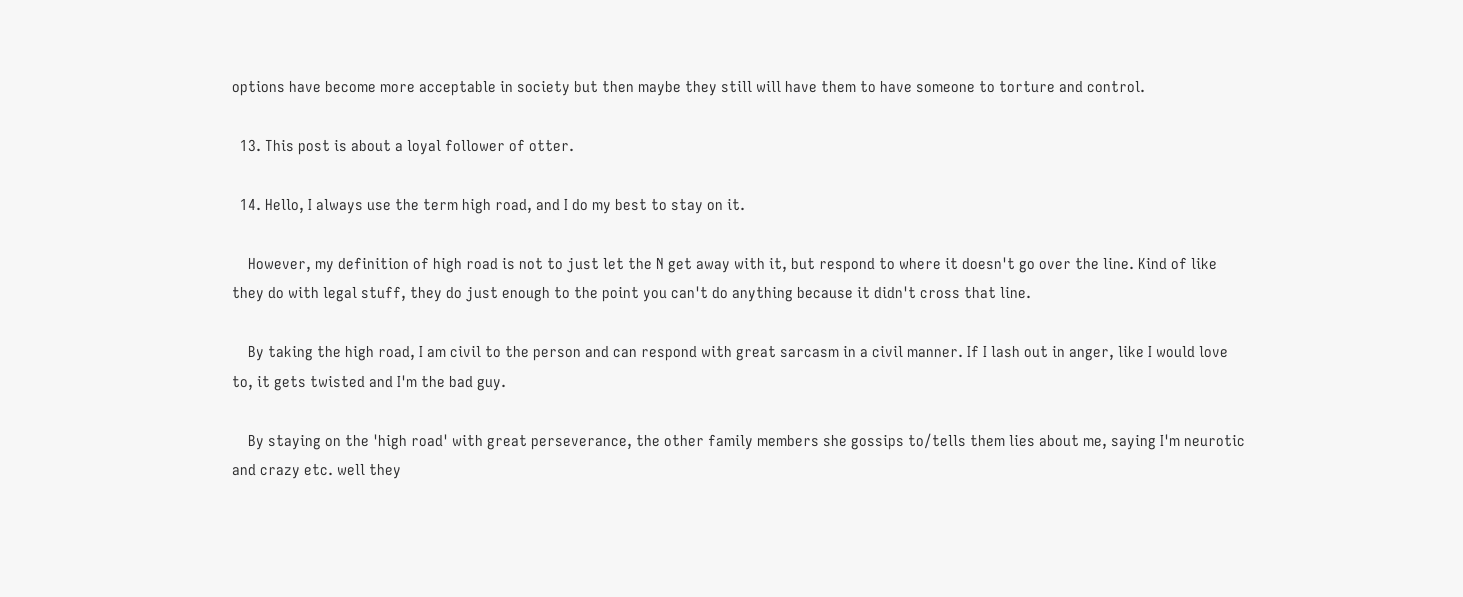options have become more acceptable in society but then maybe they still will have them to have someone to torture and control.

  13. This post is about a loyal follower of otter.

  14. Hello, I always use the term high road, and I do my best to stay on it.

    However, my definition of high road is not to just let the N get away with it, but respond to where it doesn't go over the line. Kind of like they do with legal stuff, they do just enough to the point you can't do anything because it didn't cross that line.

    By taking the high road, I am civil to the person and can respond with great sarcasm in a civil manner. If I lash out in anger, like I would love to, it gets twisted and I'm the bad guy.

    By staying on the 'high road' with great perseverance, the other family members she gossips to/tells them lies about me, saying I'm neurotic and crazy etc. well they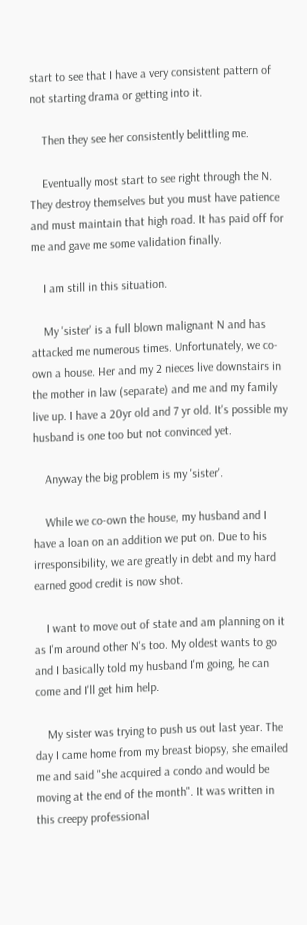start to see that I have a very consistent pattern of not starting drama or getting into it.

    Then they see her consistently belittling me.

    Eventually most start to see right through the N. They destroy themselves but you must have patience and must maintain that high road. It has paid off for me and gave me some validation finally.

    I am still in this situation.

    My 'sister' is a full blown malignant N and has attacked me numerous times. Unfortunately, we co-own a house. Her and my 2 nieces live downstairs in the mother in law (separate) and me and my family live up. I have a 20yr old and 7 yr old. It's possible my husband is one too but not convinced yet.

    Anyway the big problem is my 'sister'.

    While we co-own the house, my husband and I have a loan on an addition we put on. Due to his irresponsibility, we are greatly in debt and my hard earned good credit is now shot.

    I want to move out of state and am planning on it as I'm around other N's too. My oldest wants to go and I basically told my husband I'm going, he can come and I'll get him help.

    My sister was trying to push us out last year. The day I came home from my breast biopsy, she emailed me and said "she acquired a condo and would be moving at the end of the month". It was written in this creepy professional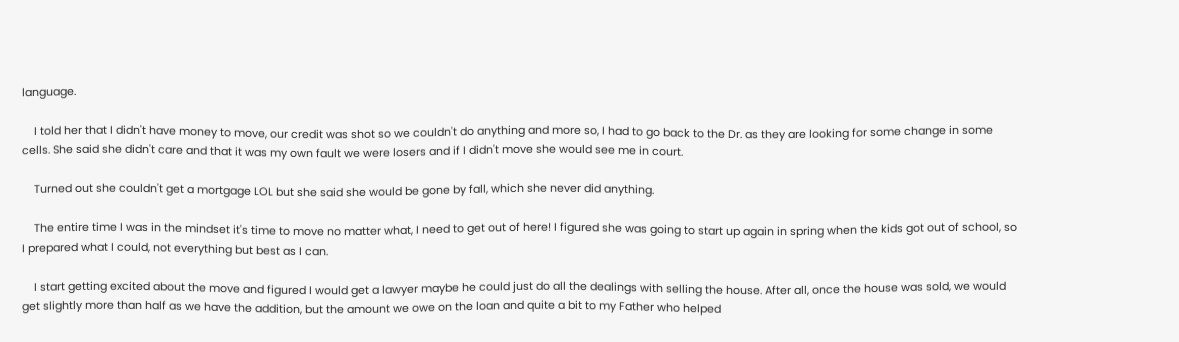language.

    I told her that I didn't have money to move, our credit was shot so we couldn't do anything and more so, I had to go back to the Dr. as they are looking for some change in some cells. She said she didn't care and that it was my own fault we were losers and if I didn't move she would see me in court.

    Turned out she couldn't get a mortgage LOL but she said she would be gone by fall, which she never did anything.

    The entire time I was in the mindset it's time to move no matter what, I need to get out of here! I figured she was going to start up again in spring when the kids got out of school, so I prepared what I could, not everything but best as I can.

    I start getting excited about the move and figured I would get a lawyer maybe he could just do all the dealings with selling the house. After all, once the house was sold, we would get slightly more than half as we have the addition, but the amount we owe on the loan and quite a bit to my Father who helped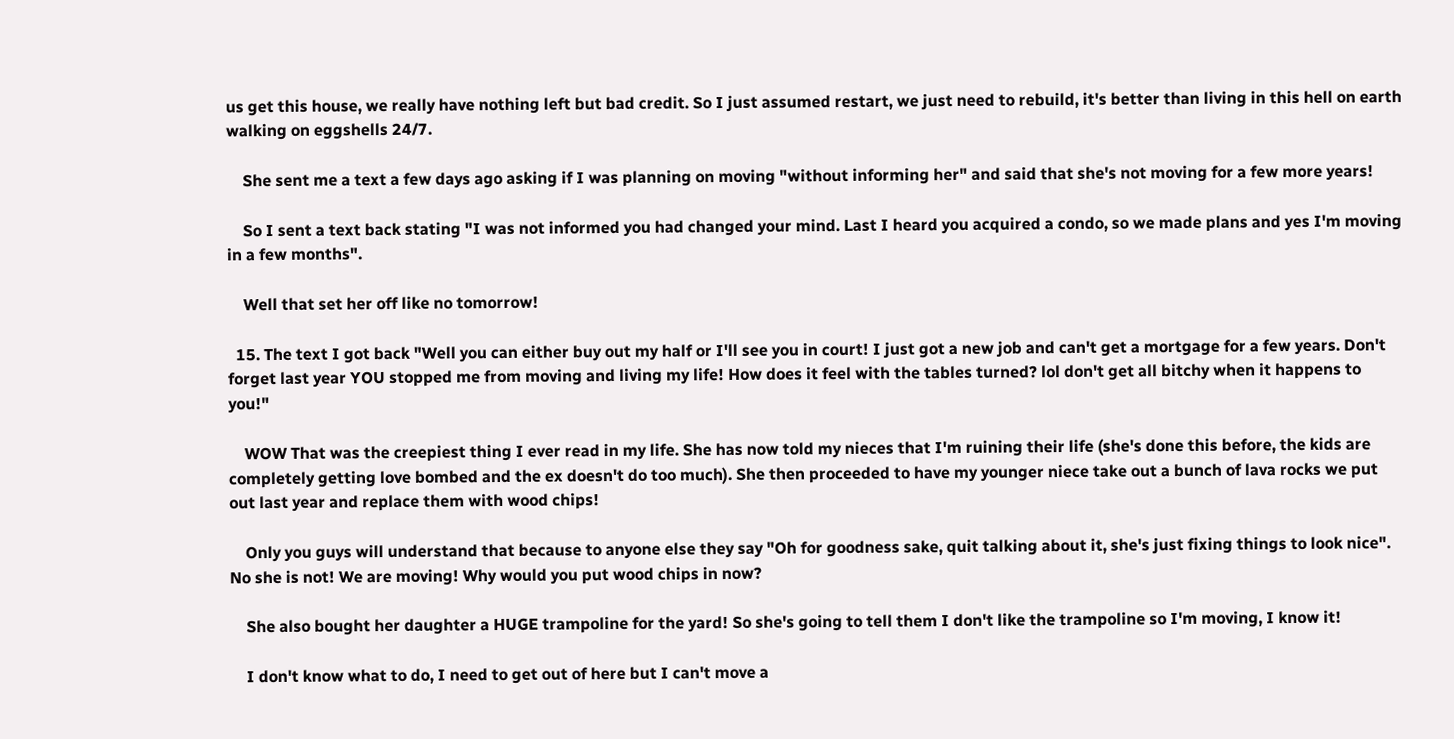us get this house, we really have nothing left but bad credit. So I just assumed restart, we just need to rebuild, it's better than living in this hell on earth walking on eggshells 24/7.

    She sent me a text a few days ago asking if I was planning on moving "without informing her" and said that she's not moving for a few more years!

    So I sent a text back stating "I was not informed you had changed your mind. Last I heard you acquired a condo, so we made plans and yes I'm moving in a few months".

    Well that set her off like no tomorrow!

  15. The text I got back "Well you can either buy out my half or I'll see you in court! I just got a new job and can't get a mortgage for a few years. Don't forget last year YOU stopped me from moving and living my life! How does it feel with the tables turned? lol don't get all bitchy when it happens to you!"

    WOW That was the creepiest thing I ever read in my life. She has now told my nieces that I'm ruining their life (she's done this before, the kids are completely getting love bombed and the ex doesn't do too much). She then proceeded to have my younger niece take out a bunch of lava rocks we put out last year and replace them with wood chips!

    Only you guys will understand that because to anyone else they say "Oh for goodness sake, quit talking about it, she's just fixing things to look nice". No she is not! We are moving! Why would you put wood chips in now?

    She also bought her daughter a HUGE trampoline for the yard! So she's going to tell them I don't like the trampoline so I'm moving, I know it!

    I don't know what to do, I need to get out of here but I can't move a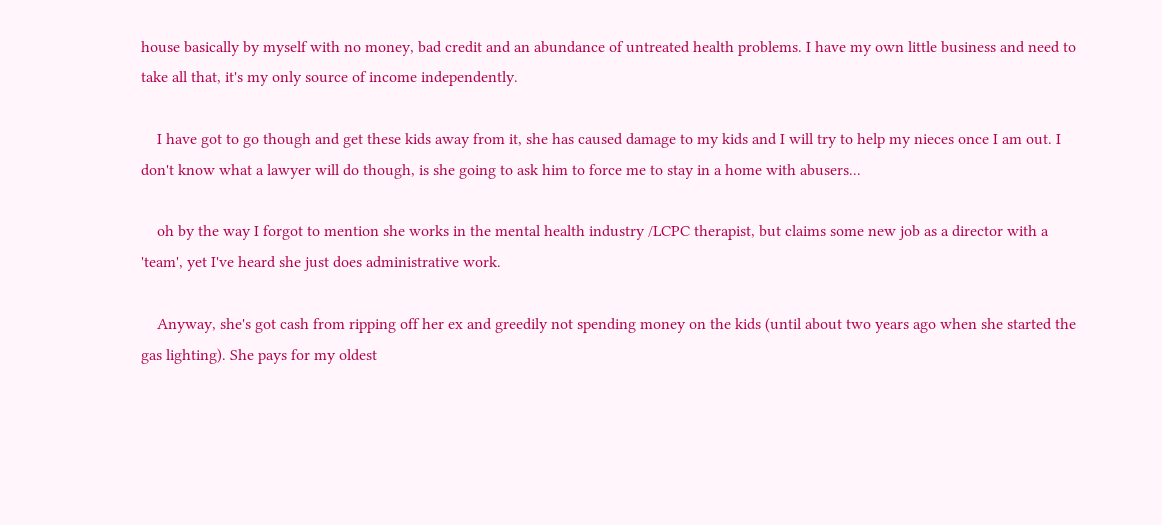house basically by myself with no money, bad credit and an abundance of untreated health problems. I have my own little business and need to take all that, it's my only source of income independently.

    I have got to go though and get these kids away from it, she has caused damage to my kids and I will try to help my nieces once I am out. I don't know what a lawyer will do though, is she going to ask him to force me to stay in a home with abusers...

    oh by the way I forgot to mention she works in the mental health industry /LCPC therapist, but claims some new job as a director with a 'team', yet I've heard she just does administrative work.

    Anyway, she's got cash from ripping off her ex and greedily not spending money on the kids (until about two years ago when she started the gas lighting). She pays for my oldest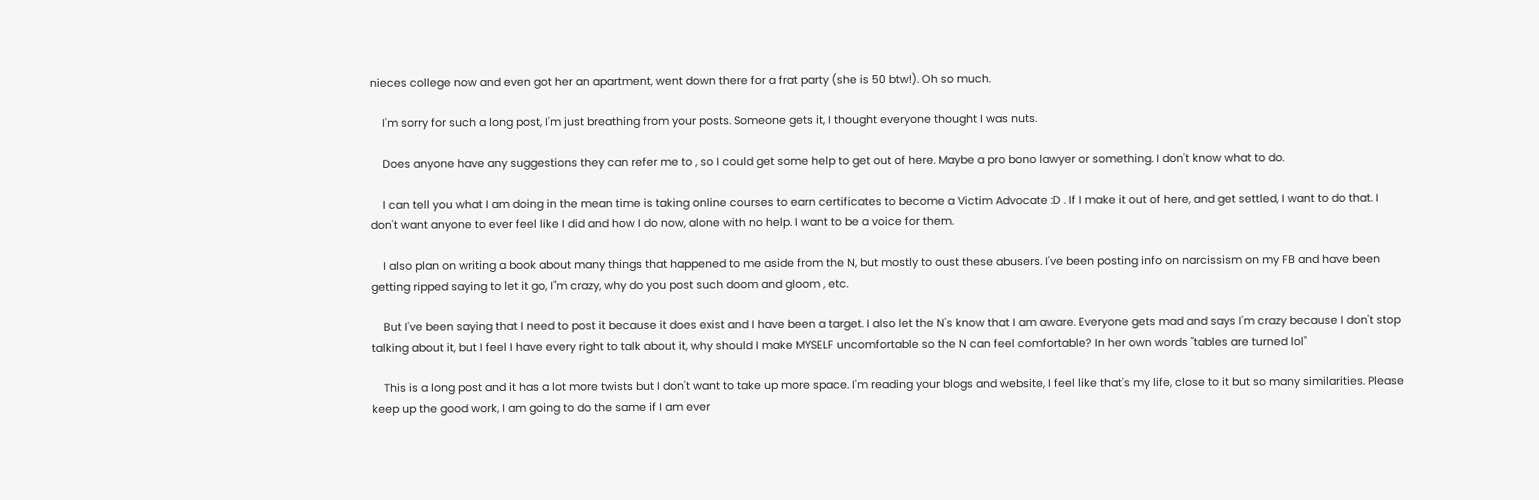nieces college now and even got her an apartment, went down there for a frat party (she is 50 btw!). Oh so much.

    I'm sorry for such a long post, I'm just breathing from your posts. Someone gets it, I thought everyone thought I was nuts.

    Does anyone have any suggestions they can refer me to , so I could get some help to get out of here. Maybe a pro bono lawyer or something. I don't know what to do.

    I can tell you what I am doing in the mean time is taking online courses to earn certificates to become a Victim Advocate :D . If I make it out of here, and get settled, I want to do that. I don't want anyone to ever feel like I did and how I do now, alone with no help. I want to be a voice for them.

    I also plan on writing a book about many things that happened to me aside from the N, but mostly to oust these abusers. I've been posting info on narcissism on my FB and have been getting ripped saying to let it go, I"m crazy, why do you post such doom and gloom , etc.

    But I've been saying that I need to post it because it does exist and I have been a target. I also let the N's know that I am aware. Everyone gets mad and says I'm crazy because I don't stop talking about it, but I feel I have every right to talk about it, why should I make MYSELF uncomfortable so the N can feel comfortable? In her own words "tables are turned lol"

    This is a long post and it has a lot more twists but I don't want to take up more space. I'm reading your blogs and website, I feel like that's my life, close to it but so many similarities. Please keep up the good work, I am going to do the same if I am ever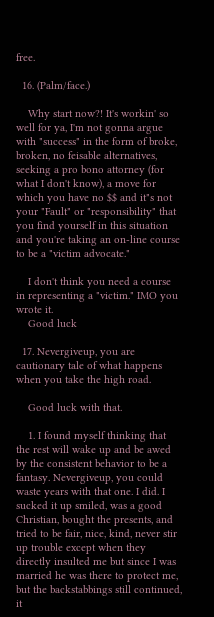free.

  16. (Palm/face.)

    Why start now?! It's workin' so well for ya, I'm not gonna argue with "success" in the form of broke, broken, no feisable alternatives, seeking a pro bono attorney (for what I don't know), a move for which you have no $$ and it"s not your "Fault" or "responsibility" that you find yourself in this situation and you're taking an on-line course to be a "victim advocate."

    I don't think you need a course in representing a "victim." IMO you wrote it.
    Good luck

  17. Nevergiveup, you are cautionary tale of what happens when you take the high road.

    Good luck with that.

    1. I found myself thinking that the rest will wake up and be awed by the consistent behavior to be a fantasy. Nevergiveup, you could waste years with that one. I did. I sucked it up smiled, was a good Christian, bought the presents, and tried to be fair, nice, kind, never stir up trouble except when they directly insulted me but since I was married he was there to protect me, but the backstabbings still continued, it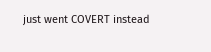just went COVERT instead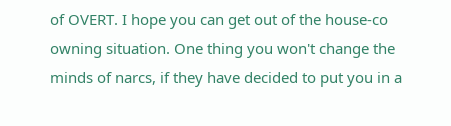of OVERT. I hope you can get out of the house-co owning situation. One thing you won't change the minds of narcs, if they have decided to put you in a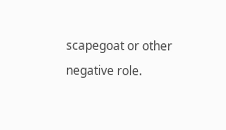scapegoat or other negative role.